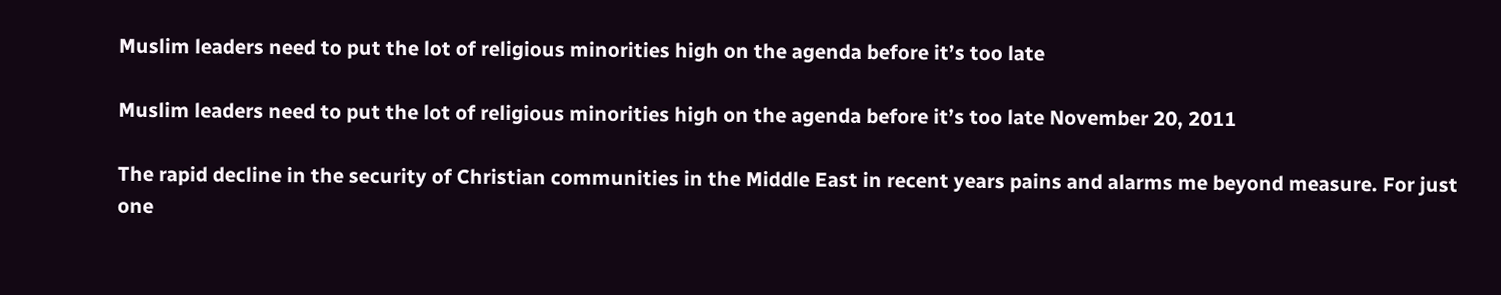Muslim leaders need to put the lot of religious minorities high on the agenda before it’s too late

Muslim leaders need to put the lot of religious minorities high on the agenda before it’s too late November 20, 2011

The rapid decline in the security of Christian communities in the Middle East in recent years pains and alarms me beyond measure. For just one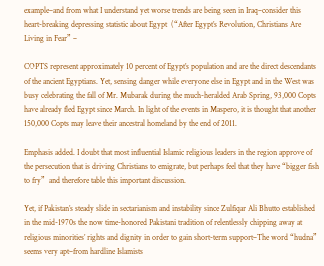example–and from what I understand yet worse trends are being seen in Iraq–consider this heart-breaking depressing statistic about Egypt  (“After Egypt’s Revolution, Christians Are Living in Fear” –

COPTS represent approximately 10 percent of Egypt’s population and are the direct descendants of the ancient Egyptians. Yet, sensing danger while everyone else in Egypt and in the West was busy celebrating the fall of Mr. Mubarak during the much-heralded Arab Spring, 93,000 Copts have already fled Egypt since March. In light of the events in Maspero, it is thought that another 150,000 Copts may leave their ancestral homeland by the end of 2011.

Emphasis added. I doubt that most influential Islamic religious leaders in the region approve of the persecution that is driving Christians to emigrate, but perhaps feel that they have “bigger fish to fry”  and therefore table this important discussion.

Yet, if Pakistan’s steady slide in sectarianism and instability since Zulfiqar Ali Bhutto established in the mid-1970s the now time-honored Pakistani tradition of relentlessly chipping away at religious minorities’ rights and dignity in order to gain short-term support–The word “hudna” seems very apt–from hardline Islamists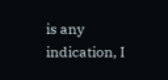is any indication, I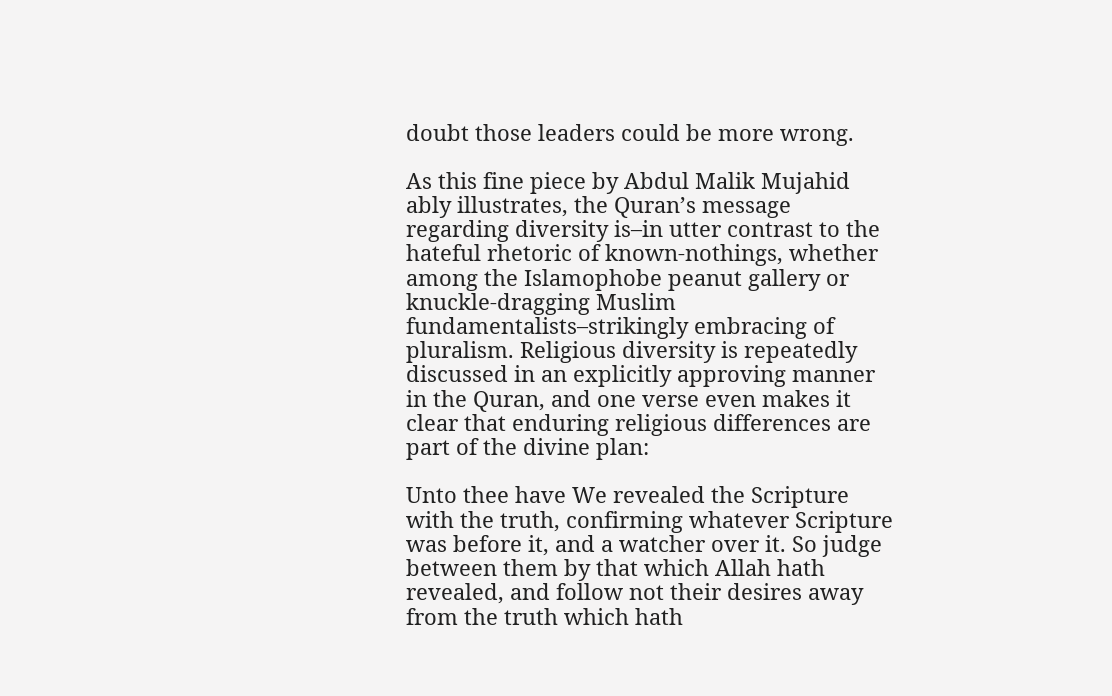doubt those leaders could be more wrong.

As this fine piece by Abdul Malik Mujahid ably illustrates, the Quran’s message regarding diversity is–in utter contrast to the hateful rhetoric of known-nothings, whether among the Islamophobe peanut gallery or knuckle-dragging Muslim fundamentalists–strikingly embracing of pluralism. Religious diversity is repeatedly discussed in an explicitly approving manner in the Quran, and one verse even makes it clear that enduring religious differences are part of the divine plan:

Unto thee have We revealed the Scripture with the truth, confirming whatever Scripture was before it, and a watcher over it. So judge between them by that which Allah hath revealed, and follow not their desires away from the truth which hath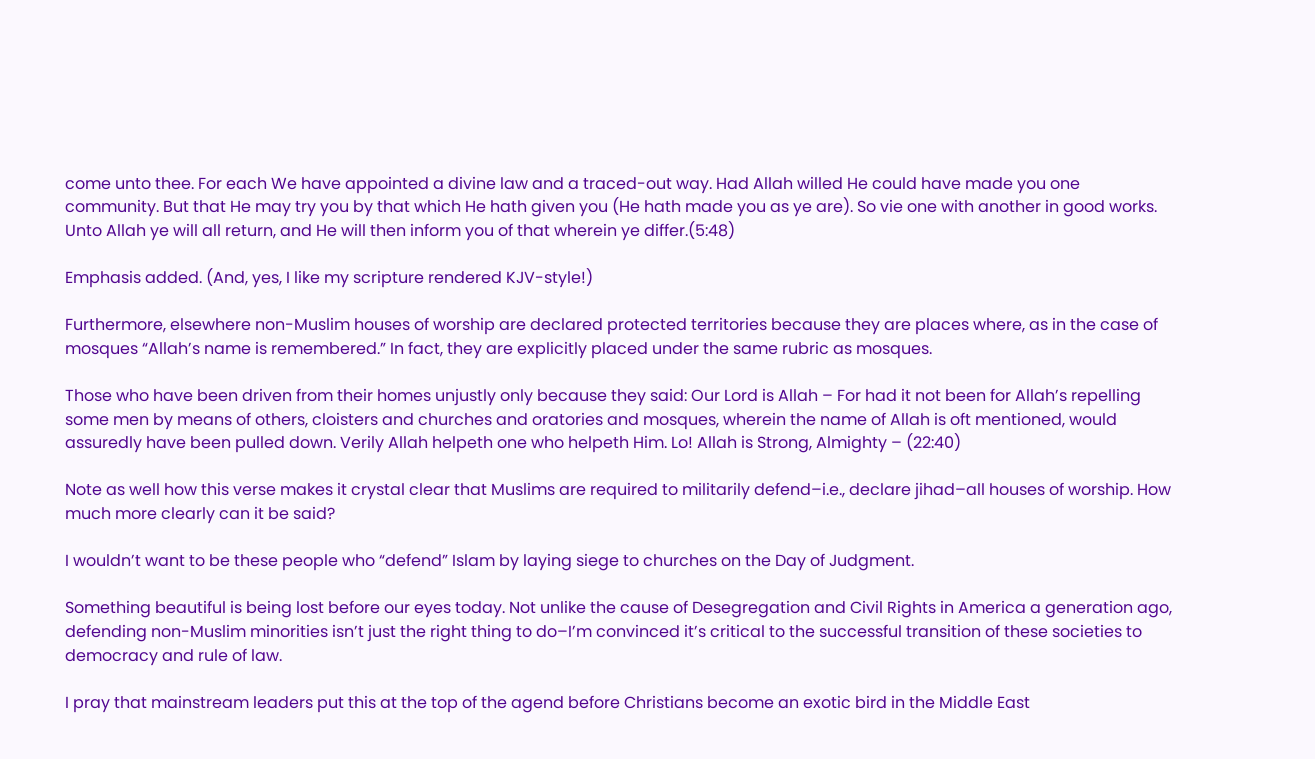come unto thee. For each We have appointed a divine law and a traced-out way. Had Allah willed He could have made you one community. But that He may try you by that which He hath given you (He hath made you as ye are). So vie one with another in good works. Unto Allah ye will all return, and He will then inform you of that wherein ye differ.(5:48)

Emphasis added. (And, yes, I like my scripture rendered KJV-style!)

Furthermore, elsewhere non-Muslim houses of worship are declared protected territories because they are places where, as in the case of  mosques “Allah’s name is remembered.” In fact, they are explicitly placed under the same rubric as mosques.

Those who have been driven from their homes unjustly only because they said: Our Lord is Allah – For had it not been for Allah’s repelling some men by means of others, cloisters and churches and oratories and mosques, wherein the name of Allah is oft mentioned, would assuredly have been pulled down. Verily Allah helpeth one who helpeth Him. Lo! Allah is Strong, Almighty – (22:40)

Note as well how this verse makes it crystal clear that Muslims are required to militarily defend–i.e., declare jihad–all houses of worship. How much more clearly can it be said?

I wouldn’t want to be these people who “defend” Islam by laying siege to churches on the Day of Judgment.

Something beautiful is being lost before our eyes today. Not unlike the cause of Desegregation and Civil Rights in America a generation ago, defending non-Muslim minorities isn’t just the right thing to do–I’m convinced it’s critical to the successful transition of these societies to democracy and rule of law.

I pray that mainstream leaders put this at the top of the agend before Christians become an exotic bird in the Middle East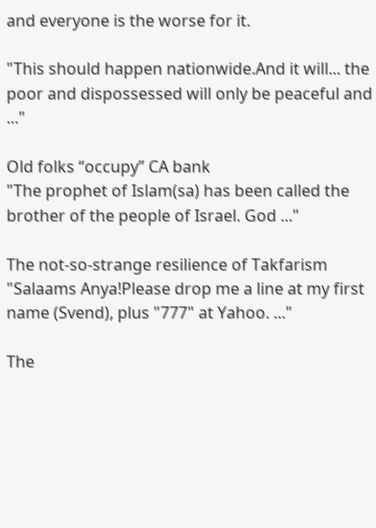and everyone is the worse for it.

"This should happen nationwide.And it will... the poor and dispossessed will only be peaceful and ..."

Old folks “occupy” CA bank
"The prophet of Islam(sa) has been called the brother of the people of Israel. God ..."

The not-so-strange resilience of Takfarism
"Salaams Anya!Please drop me a line at my first name (Svend), plus "777" at Yahoo. ..."

The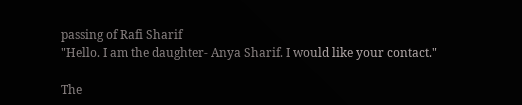passing of Rafi Sharif
"Hello. I am the daughter- Anya Sharif. I would like your contact."

The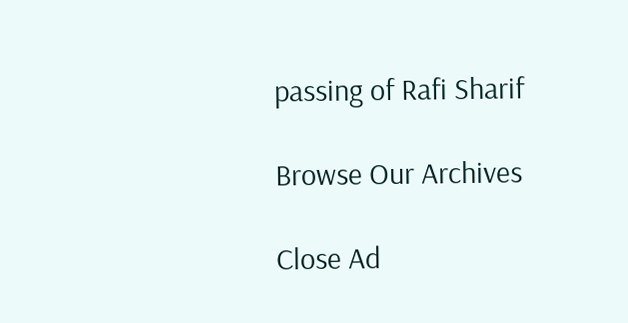passing of Rafi Sharif

Browse Our Archives

Close Ad